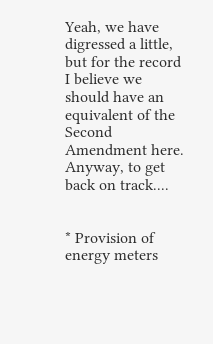Yeah, we have digressed a little, but for the record I believe we should have an equivalent of the Second Amendment here. Anyway, to get back on track....


* Provision of energy meters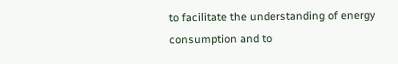to facilitate the understanding of energy consumption and to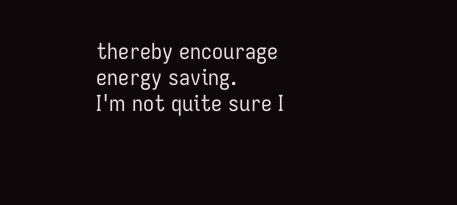thereby encourage energy saving.
I'm not quite sure I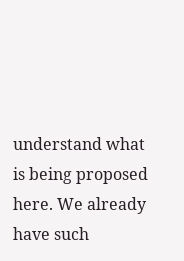understand what is being proposed here. We already have such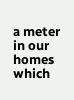a meter in our homes which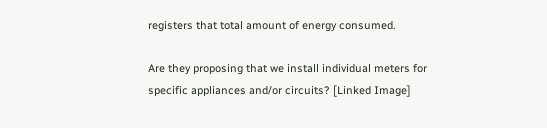registers that total amount of energy consumed.

Are they proposing that we install individual meters for specific appliances and/or circuits? [Linked Image]